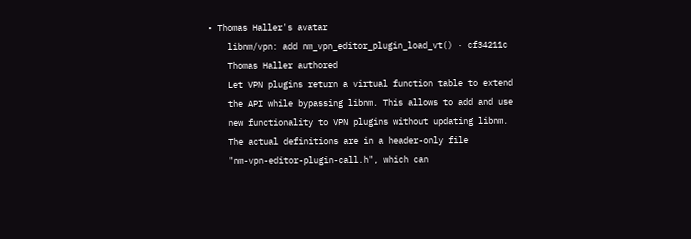• Thomas Haller's avatar
    libnm/vpn: add nm_vpn_editor_plugin_load_vt() · cf34211c
    Thomas Haller authored
    Let VPN plugins return a virtual function table to extend
    the API while bypassing libnm. This allows to add and use
    new functionality to VPN plugins without updating libnm.
    The actual definitions are in a header-only file
    "nm-vpn-editor-plugin-call.h", which can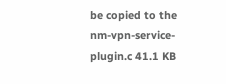be copied to the
nm-vpn-service-plugin.c 41.1 KB